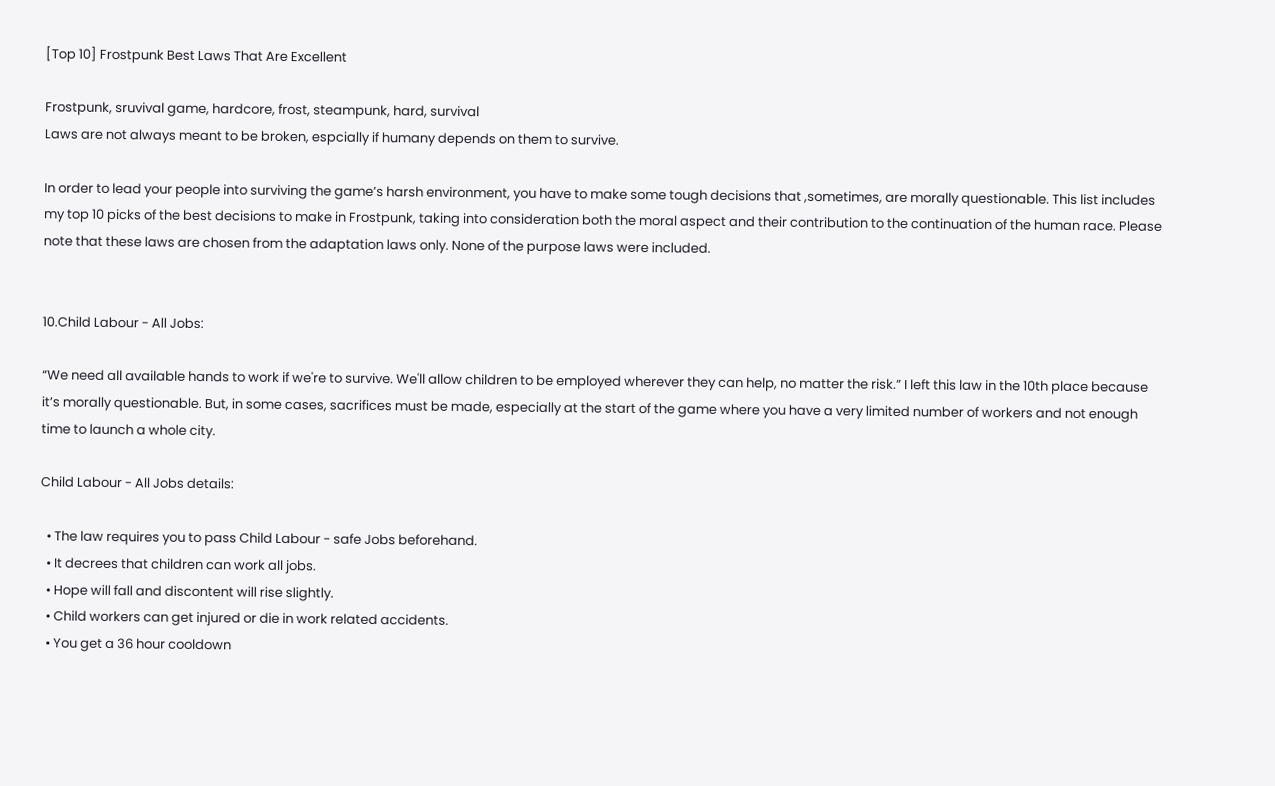[Top 10] Frostpunk Best Laws That Are Excellent

Frostpunk, sruvival game, hardcore, frost, steampunk, hard, survival
Laws are not always meant to be broken, espcially if humany depends on them to survive.

In order to lead your people into surviving the game’s harsh environment, you have to make some tough decisions that ,sometimes, are morally questionable. This list includes my top 10 picks of the best decisions to make in Frostpunk, taking into consideration both the moral aspect and their contribution to the continuation of the human race. Please note that these laws are chosen from the adaptation laws only. None of the purpose laws were included.


10.Child Labour - All Jobs:

“We need all available hands to work if we're to survive. We'll allow children to be employed wherever they can help, no matter the risk.” I left this law in the 10th place because it’s morally questionable. But, in some cases, sacrifices must be made, especially at the start of the game where you have a very limited number of workers and not enough time to launch a whole city.

Child Labour - All Jobs details:

  • The law requires you to pass Child Labour - safe Jobs beforehand.
  • It decrees that children can work all jobs.
  • Hope will fall and discontent will rise slightly.
  • Child workers can get injured or die in work related accidents.
  • You get a 36 hour cooldown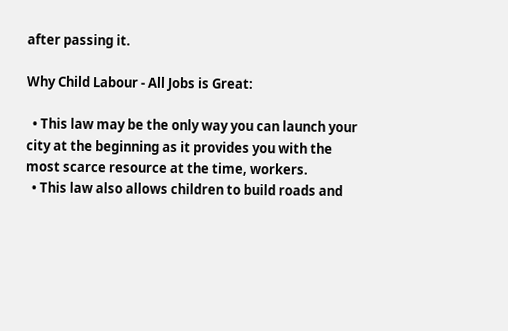after passing it.

Why Child Labour - All Jobs is Great:

  • This law may be the only way you can launch your city at the beginning as it provides you with the most scarce resource at the time, workers.
  • This law also allows children to build roads and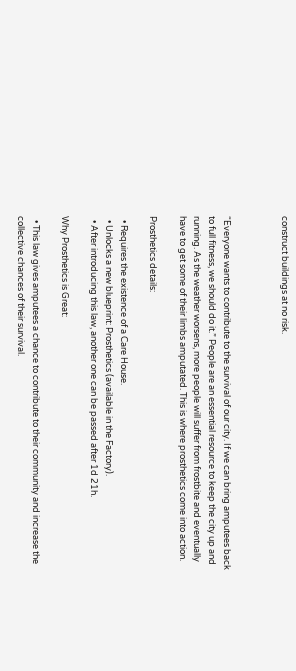construct buildings at no risk.



“Everyone wants to contribute to the survival of our city. If we can bring amputees back to full fitness, we should do it.” People are an essential resource to keep the city up and running. As the weather worsens, more people will suffer from frostbite and eventually have to get some of their limbs amputated. This is where prosthetics come into action.

Prosthetics details:

  • Requires the existence of a Care House.
  • Unlocks a new blueprint: Prosthetics (available in the Factory).
  • After introducing this law, another one can be passed after 1d 21h.

Why Prosthetics is Great:

  • This law gives amputees a chance to contribute to their community and increase the collective chances of their survival.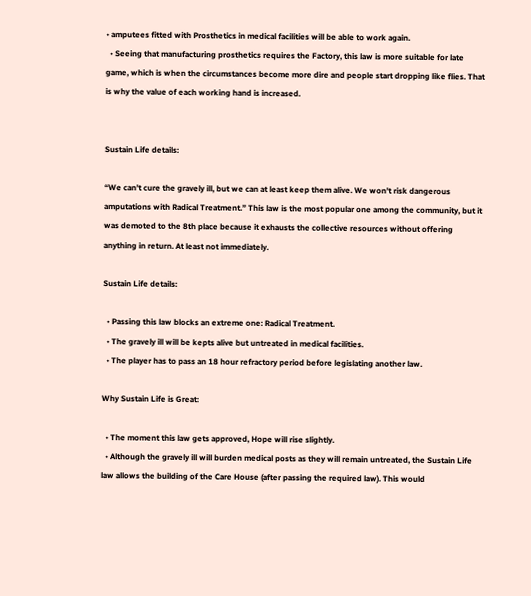• amputees fitted with Prosthetics in medical facilities will be able to work again.
  • Seeing that manufacturing prosthetics requires the Factory, this law is more suitable for late game, which is when the circumstances become more dire and people start dropping like flies. That is why the value of each working hand is increased.


Sustain Life details:

“We can't cure the gravely ill, but we can at least keep them alive. We won't risk dangerous amputations with Radical Treatment.” This law is the most popular one among the community, but it was demoted to the 8th place because it exhausts the collective resources without offering anything in return. At least not immediately.

Sustain Life details:

  • Passing this law blocks an extreme one: Radical Treatment.
  • The gravely ill will be kepts alive but untreated in medical facilities.
  • The player has to pass an 18 hour refractory period before legislating another law.

Why Sustain Life is Great:

  • The moment this law gets approved, Hope will rise slightly.
  • Although the gravely ill will burden medical posts as they will remain untreated, the Sustain Life law allows the building of the Care House (after passing the required law). This would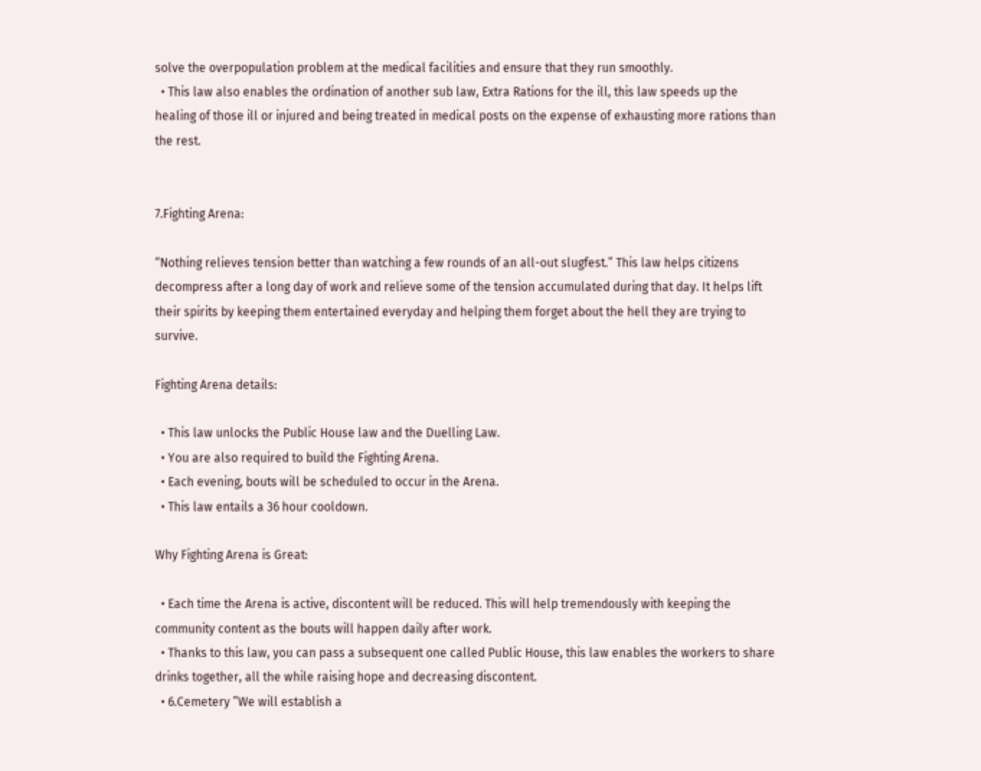solve the overpopulation problem at the medical facilities and ensure that they run smoothly.
  • This law also enables the ordination of another sub law, Extra Rations for the ill, this law speeds up the healing of those ill or injured and being treated in medical posts on the expense of exhausting more rations than the rest.


7.Fighting Arena:

“Nothing relieves tension better than watching a few rounds of an all-out slugfest.” This law helps citizens decompress after a long day of work and relieve some of the tension accumulated during that day. It helps lift their spirits by keeping them entertained everyday and helping them forget about the hell they are trying to survive.

Fighting Arena details:

  • This law unlocks the Public House law and the Duelling Law.
  • You are also required to build the Fighting Arena.
  • Each evening, bouts will be scheduled to occur in the Arena.
  • This law entails a 36 hour cooldown.

Why Fighting Arena is Great:

  • Each time the Arena is active, discontent will be reduced. This will help tremendously with keeping the community content as the bouts will happen daily after work.
  • Thanks to this law, you can pass a subsequent one called Public House, this law enables the workers to share drinks together, all the while raising hope and decreasing discontent.
  • 6.Cemetery ”We will establish a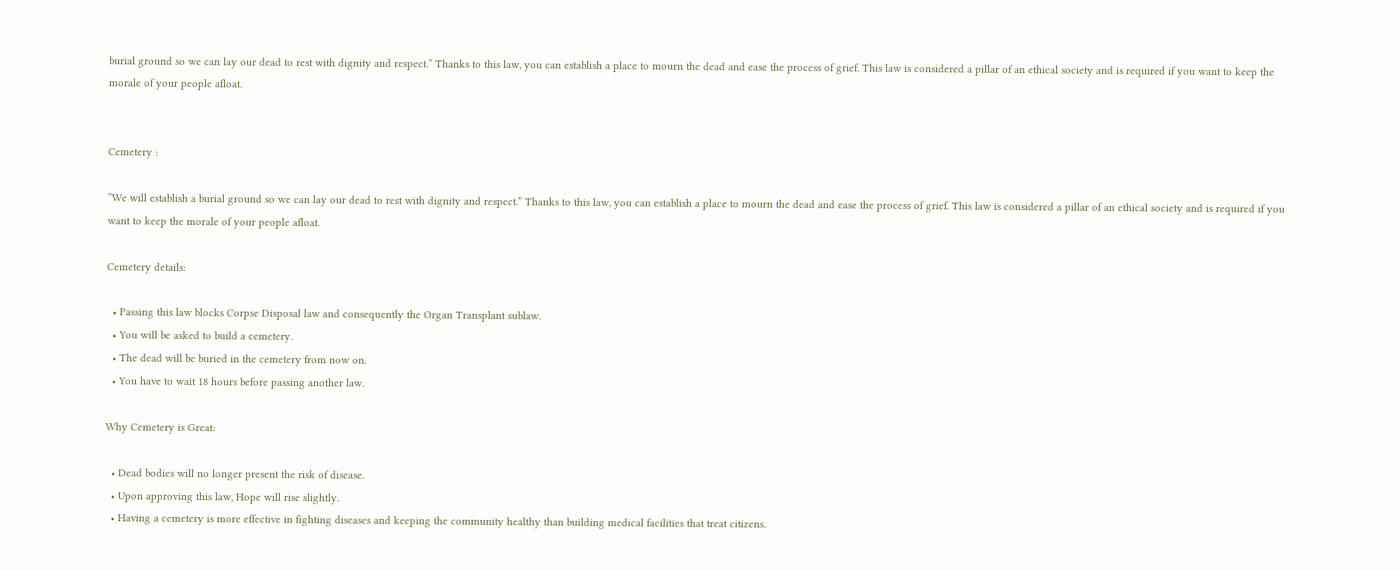burial ground so we can lay our dead to rest with dignity and respect.” Thanks to this law, you can establish a place to mourn the dead and ease the process of grief. This law is considered a pillar of an ethical society and is required if you want to keep the morale of your people afloat.


Cemetery :

”We will establish a burial ground so we can lay our dead to rest with dignity and respect.” Thanks to this law, you can establish a place to mourn the dead and ease the process of grief. This law is considered a pillar of an ethical society and is required if you want to keep the morale of your people afloat.

Cemetery details:

  • Passing this law blocks Corpse Disposal law and consequently the Organ Transplant sublaw.
  • You will be asked to build a cemetery.
  • The dead will be buried in the cemetery from now on.
  • You have to wait 18 hours before passing another law.

Why Cemetery is Great:

  • Dead bodies will no longer present the risk of disease.
  • Upon approving this law, Hope will rise slightly.
  • Having a cemetery is more effective in fighting diseases and keeping the community healthy than building medical facilities that treat citizens.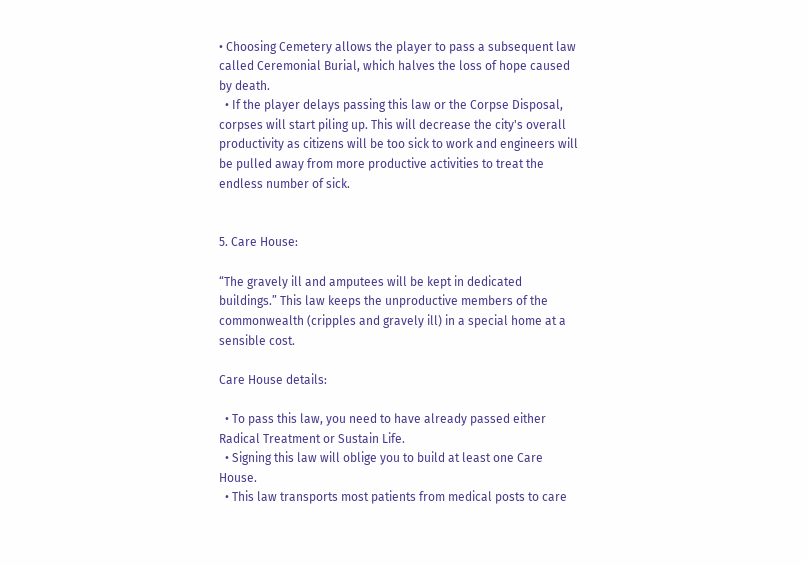• Choosing Cemetery allows the player to pass a subsequent law called Ceremonial Burial, which halves the loss of hope caused by death.
  • If the player delays passing this law or the Corpse Disposal, corpses will start piling up. This will decrease the city's overall productivity as citizens will be too sick to work and engineers will be pulled away from more productive activities to treat the endless number of sick.


5. Care House:

“The gravely ill and amputees will be kept in dedicated buildings.” This law keeps the unproductive members of the commonwealth (cripples and gravely ill) in a special home at a sensible cost.

Care House details:

  • To pass this law, you need to have already passed either Radical Treatment or Sustain Life.
  • Signing this law will oblige you to build at least one Care House.
  • This law transports most patients from medical posts to care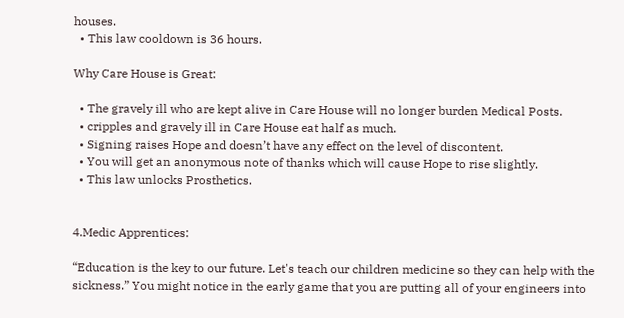houses.
  • This law cooldown is 36 hours.

Why Care House is Great:

  • The gravely ill who are kept alive in Care House will no longer burden Medical Posts.
  • cripples and gravely ill in Care House eat half as much.
  • Signing raises Hope and doesn’t have any effect on the level of discontent.
  • You will get an anonymous note of thanks which will cause Hope to rise slightly.
  • This law unlocks Prosthetics.


4.Medic Apprentices:

“Education is the key to our future. Let's teach our children medicine so they can help with the sickness.” You might notice in the early game that you are putting all of your engineers into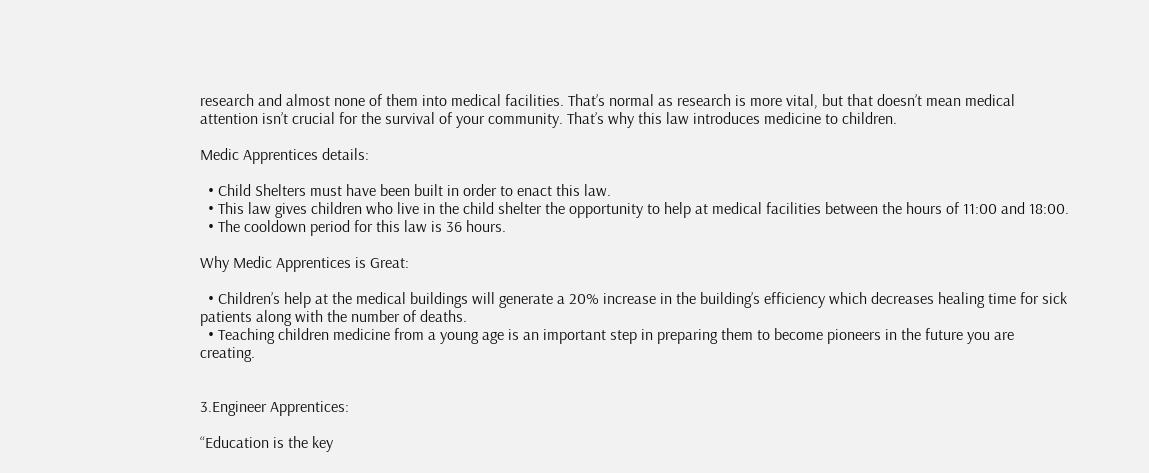research and almost none of them into medical facilities. That’s normal as research is more vital, but that doesn’t mean medical attention isn’t crucial for the survival of your community. That’s why this law introduces medicine to children.

Medic Apprentices details:

  • Child Shelters must have been built in order to enact this law.
  • This law gives children who live in the child shelter the opportunity to help at medical facilities between the hours of 11:00 and 18:00.
  • The cooldown period for this law is 36 hours.

Why Medic Apprentices is Great:

  • Children’s help at the medical buildings will generate a 20% increase in the building’s efficiency which decreases healing time for sick patients along with the number of deaths.
  • Teaching children medicine from a young age is an important step in preparing them to become pioneers in the future you are creating.


3.Engineer Apprentices:

“Education is the key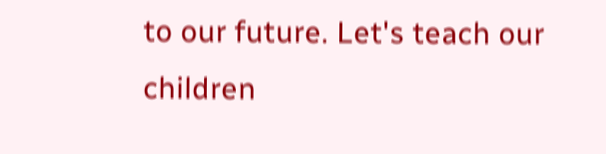to our future. Let's teach our children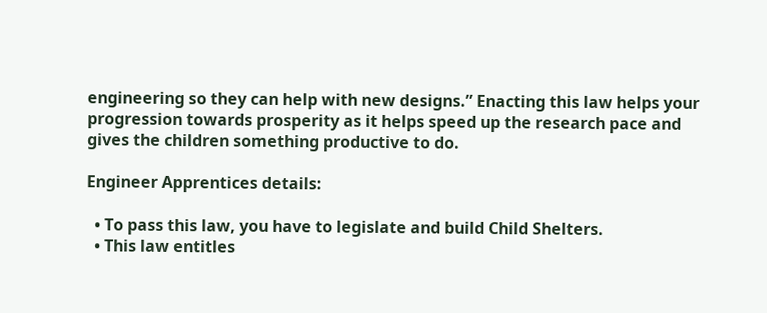engineering so they can help with new designs.” Enacting this law helps your progression towards prosperity as it helps speed up the research pace and gives the children something productive to do.

Engineer Apprentices details:

  • To pass this law, you have to legislate and build Child Shelters.
  • This law entitles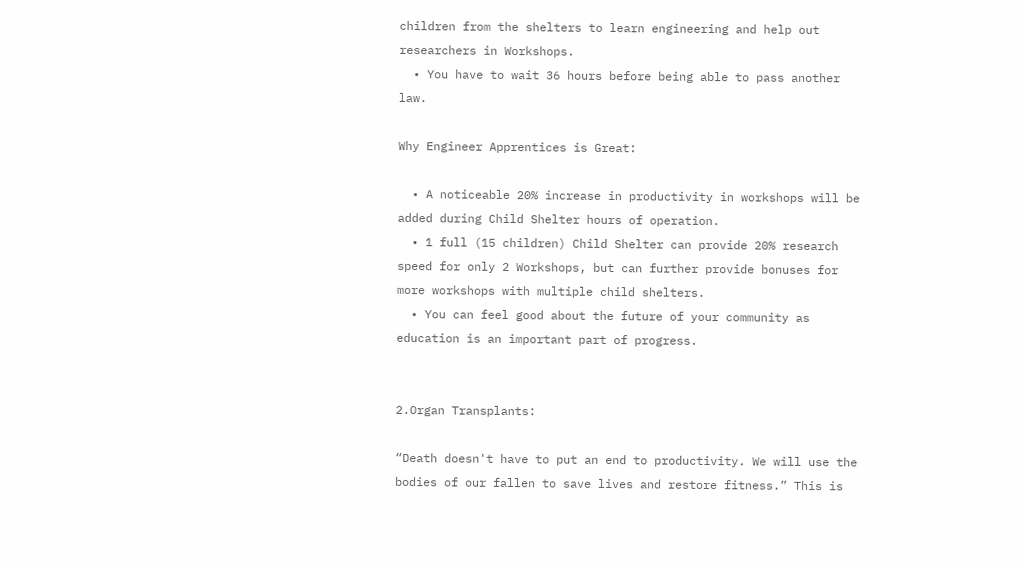children from the shelters to learn engineering and help out researchers in Workshops.
  • You have to wait 36 hours before being able to pass another law.

Why Engineer Apprentices is Great:

  • A noticeable 20% increase in productivity in workshops will be added during Child Shelter hours of operation.
  • 1 full (15 children) Child Shelter can provide 20% research speed for only 2 Workshops, but can further provide bonuses for more workshops with multiple child shelters.
  • You can feel good about the future of your community as education is an important part of progress.


2.Organ Transplants:

“Death doesn't have to put an end to productivity. We will use the bodies of our fallen to save lives and restore fitness.” This is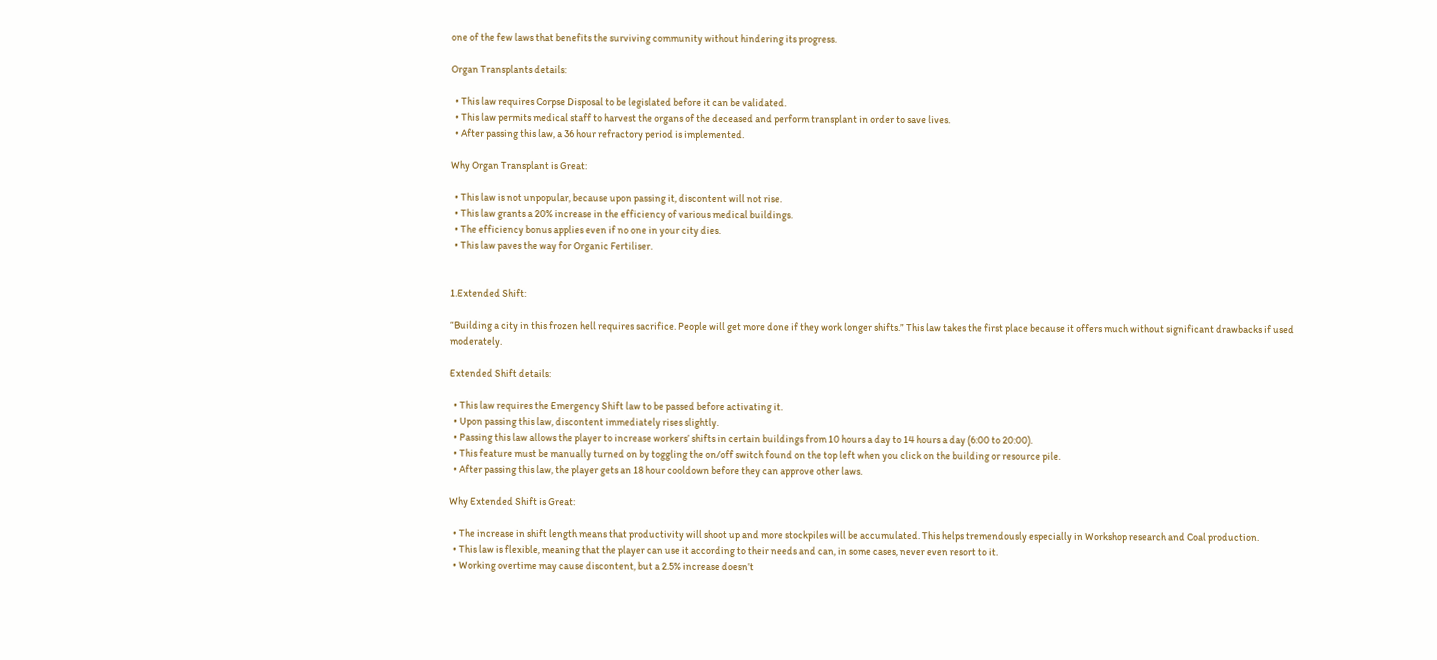one of the few laws that benefits the surviving community without hindering its progress.

Organ Transplants details:

  • This law requires Corpse Disposal to be legislated before it can be validated.
  • This law permits medical staff to harvest the organs of the deceased and perform transplant in order to save lives.
  • After passing this law, a 36 hour refractory period is implemented.

Why Organ Transplant is Great:

  • This law is not unpopular, because upon passing it, discontent will not rise.
  • This law grants a 20% increase in the efficiency of various medical buildings.
  • The efficiency bonus applies even if no one in your city dies.
  • This law paves the way for Organic Fertiliser.


1.Extended Shift:

“Building a city in this frozen hell requires sacrifice. People will get more done if they work longer shifts.” This law takes the first place because it offers much without significant drawbacks if used moderately.

Extended Shift details:

  • This law requires the Emergency Shift law to be passed before activating it.
  • Upon passing this law, discontent immediately rises slightly.
  • Passing this law allows the player to increase workers’ shifts in certain buildings from 10 hours a day to 14 hours a day (6:00 to 20:00).
  • This feature must be manually turned on by toggling the on/off switch found on the top left when you click on the building or resource pile.
  • After passing this law, the player gets an 18 hour cooldown before they can approve other laws.

Why Extended Shift is Great:

  • The increase in shift length means that productivity will shoot up and more stockpiles will be accumulated. This helps tremendously especially in Workshop research and Coal production.
  • This law is flexible, meaning that the player can use it according to their needs and can, in some cases, never even resort to it.
  • Working overtime may cause discontent, but a 2.5% increase doesn’t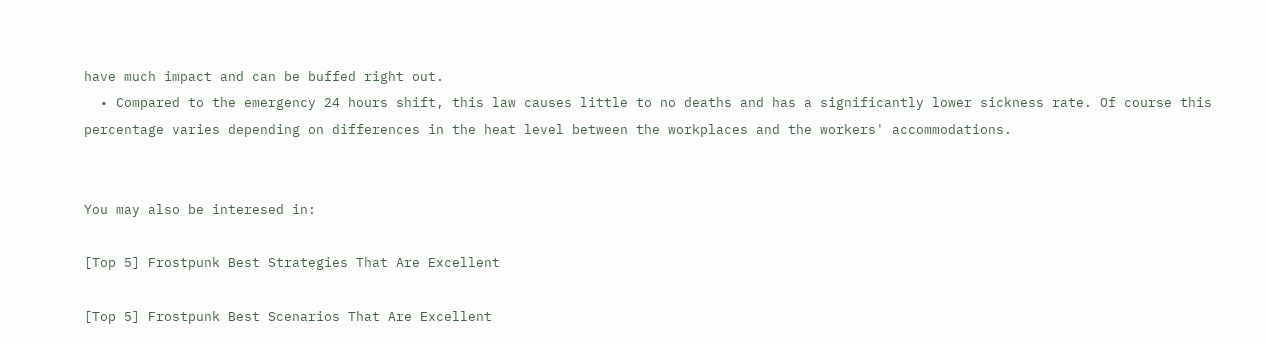have much impact and can be buffed right out.
  • Compared to the emergency 24 hours shift, this law causes little to no deaths and has a significantly lower sickness rate. Of course this percentage varies depending on differences in the heat level between the workplaces and the workers' accommodations.


You may also be interesed in:

[Top 5] Frostpunk Best Strategies That Are Excellent

[Top 5] Frostpunk Best Scenarios That Are Excellent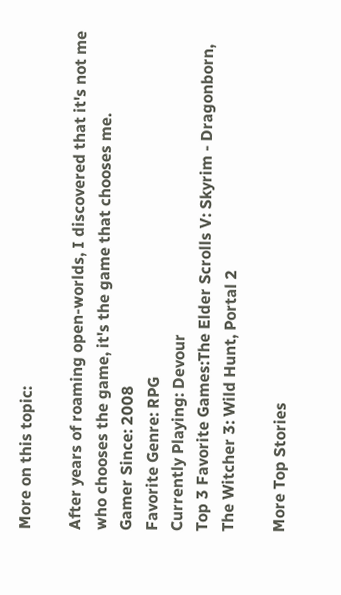More on this topic:

After years of roaming open-worlds, I discovered that it's not me who chooses the game, it's the game that chooses me.
Gamer Since: 2008
Favorite Genre: RPG
Currently Playing: Devour
Top 3 Favorite Games:The Elder Scrolls V: Skyrim - Dragonborn, The Witcher 3: Wild Hunt, Portal 2

More Top Stories